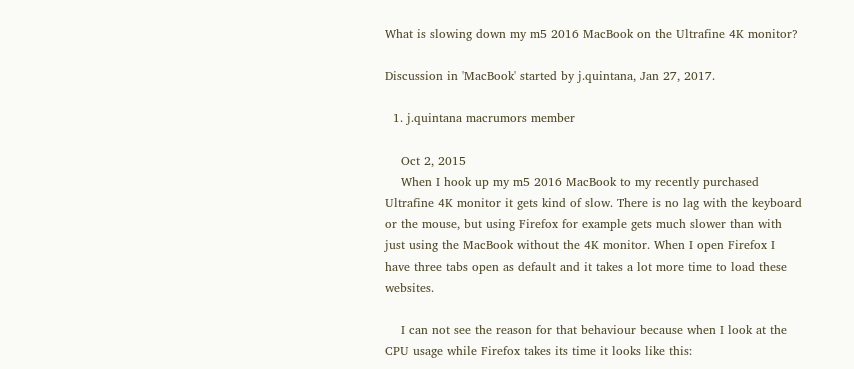What is slowing down my m5 2016 MacBook on the Ultrafine 4K monitor?

Discussion in 'MacBook' started by j.quintana, Jan 27, 2017.

  1. j.quintana macrumors member

    Oct 2, 2015
    When I hook up my m5 2016 MacBook to my recently purchased Ultrafine 4K monitor it gets kind of slow. There is no lag with the keyboard or the mouse, but using Firefox for example gets much slower than with just using the MacBook without the 4K monitor. When I open Firefox I have three tabs open as default and it takes a lot more time to load these websites.

    I can not see the reason for that behaviour because when I look at the CPU usage while Firefox takes its time it looks like this: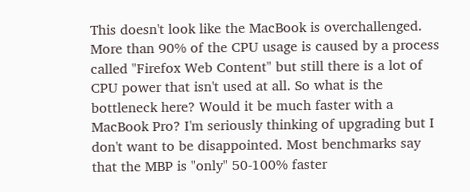This doesn't look like the MacBook is overchallenged. More than 90% of the CPU usage is caused by a process called "Firefox Web Content" but still there is a lot of CPU power that isn't used at all. So what is the bottleneck here? Would it be much faster with a MacBook Pro? I'm seriously thinking of upgrading but I don't want to be disappointed. Most benchmarks say that the MBP is "only" 50-100% faster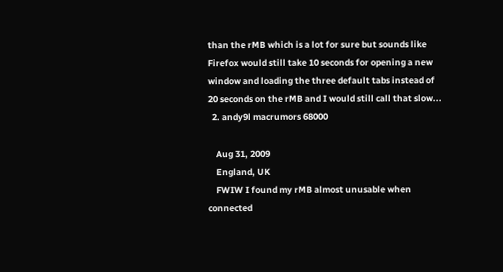than the rMB which is a lot for sure but sounds like Firefox would still take 10 seconds for opening a new window and loading the three default tabs instead of 20 seconds on the rMB and I would still call that slow...
  2. andy9l macrumors 68000

    Aug 31, 2009
    England, UK
    FWIW I found my rMB almost unusable when connected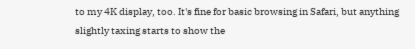to my 4K display, too. It's fine for basic browsing in Safari, but anything slightly taxing starts to show the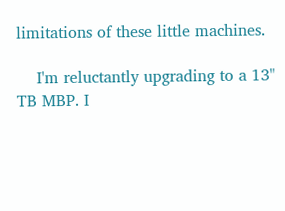limitations of these little machines.

    I'm reluctantly upgrading to a 13" TB MBP. I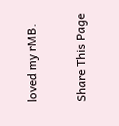loved my rMB.

Share This Page